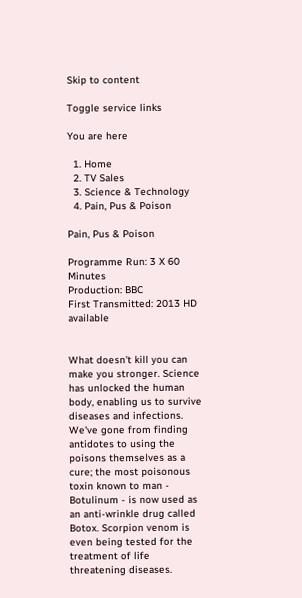Skip to content

Toggle service links

You are here

  1. Home
  2. TV Sales
  3. Science & Technology
  4. Pain, Pus & Poison

Pain, Pus & Poison

Programme Run: 3 X 60 Minutes
Production: BBC
First Transmitted: 2013 HD available


What doesn't kill you can make you stronger. Science has unlocked the human body, enabling us to survive diseases and infections. We've gone from finding antidotes to using the poisons themselves as a cure; the most poisonous toxin known to man - Botulinum - is now used as an anti-wrinkle drug called Botox. Scorpion venom is even being tested for the treatment of life threatening diseases.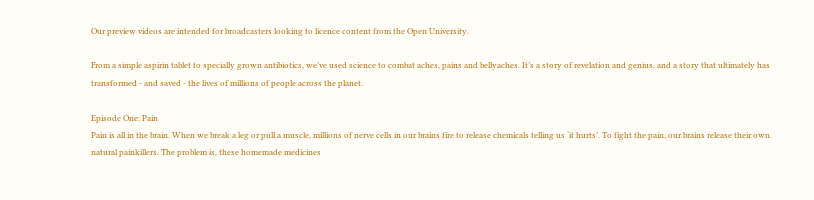Our preview videos are intended for broadcasters looking to licence content from the Open University.

From a simple aspirin tablet to specially grown antibiotics, we’ve used science to combat aches, pains and bellyaches. It’s a story of revelation and genius, and a story that ultimately has transformed - and saved - the lives of millions of people across the planet.

Episode One: Pain
Pain is all in the brain. When we break a leg or pull a muscle, millions of nerve cells in our brains fire to release chemicals telling us ‘it hurts’. To fight the pain, our brains release their own natural painkillers. The problem is, these homemade medicines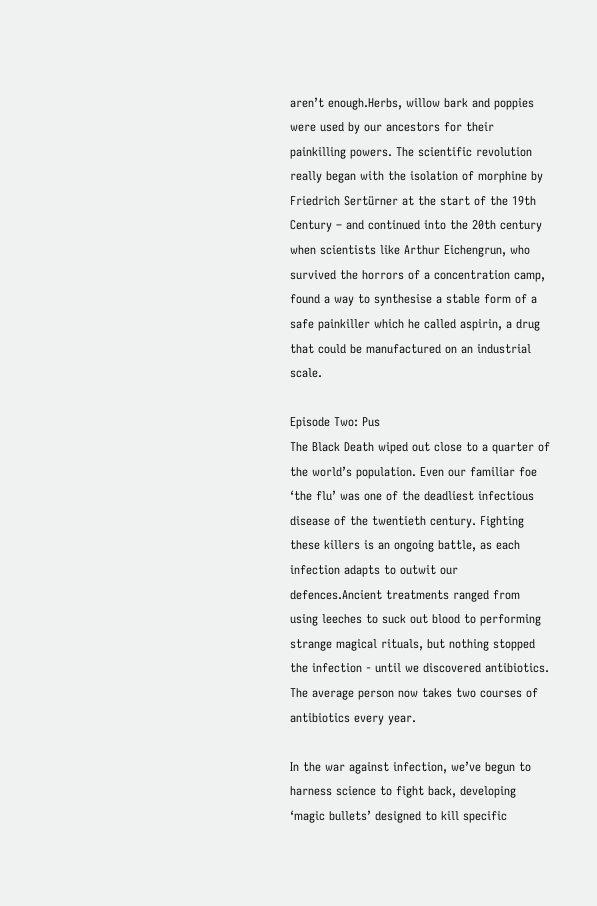aren’t enough.Herbs, willow bark and poppies were used by our ancestors for their painkilling powers. The scientific revolution really began with the isolation of morphine by Friedrich Sertürner at the start of the 19th Century – and continued into the 20th century when scientists like Arthur Eichengrun, who survived the horrors of a concentration camp, found a way to synthesise a stable form of a safe painkiller which he called aspirin, a drug that could be manufactured on an industrial scale.

Episode Two: Pus
The Black Death wiped out close to a quarter of the world’s population. Even our familiar foe ‘the flu’ was one of the deadliest infectious disease of the twentieth century. Fighting these killers is an ongoing battle, as each infection adapts to outwit our defences.Ancient treatments ranged from using leeches to suck out blood to performing strange magical rituals, but nothing stopped the infection - until we discovered antibiotics. The average person now takes two courses of antibiotics every year.

In the war against infection, we’ve begun to harness science to fight back, developing ‘magic bullets’ designed to kill specific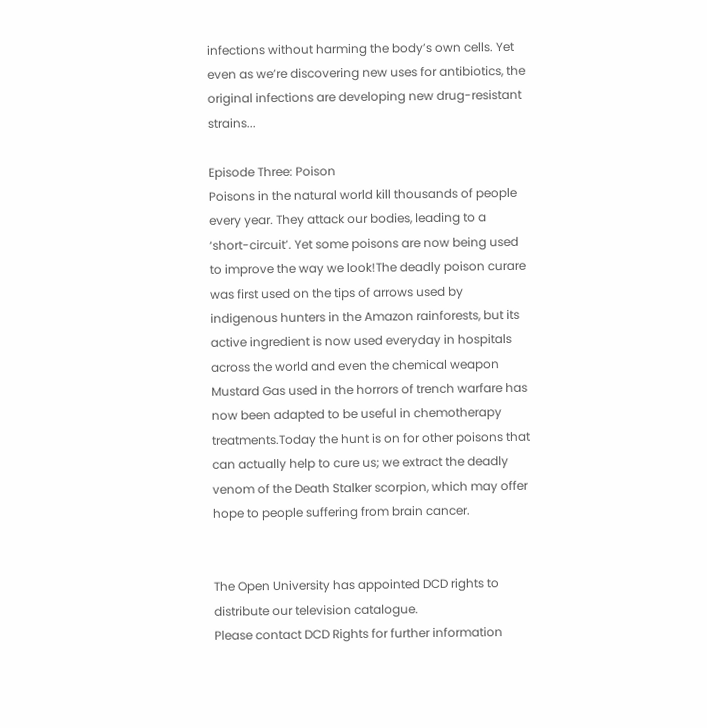infections without harming the body’s own cells. Yet even as we’re discovering new uses for antibiotics, the original infections are developing new drug-resistant strains...

Episode Three: Poison
Poisons in the natural world kill thousands of people every year. They attack our bodies, leading to a ‘short-circuit’. Yet some poisons are now being used to improve the way we look!The deadly poison curare was first used on the tips of arrows used by indigenous hunters in the Amazon rainforests, but its active ingredient is now used everyday in hospitals across the world and even the chemical weapon Mustard Gas used in the horrors of trench warfare has now been adapted to be useful in chemotherapy treatments.Today the hunt is on for other poisons that can actually help to cure us; we extract the deadly venom of the Death Stalker scorpion, which may offer hope to people suffering from brain cancer.


The Open University has appointed DCD rights to distribute our television catalogue.
Please contact DCD Rights for further information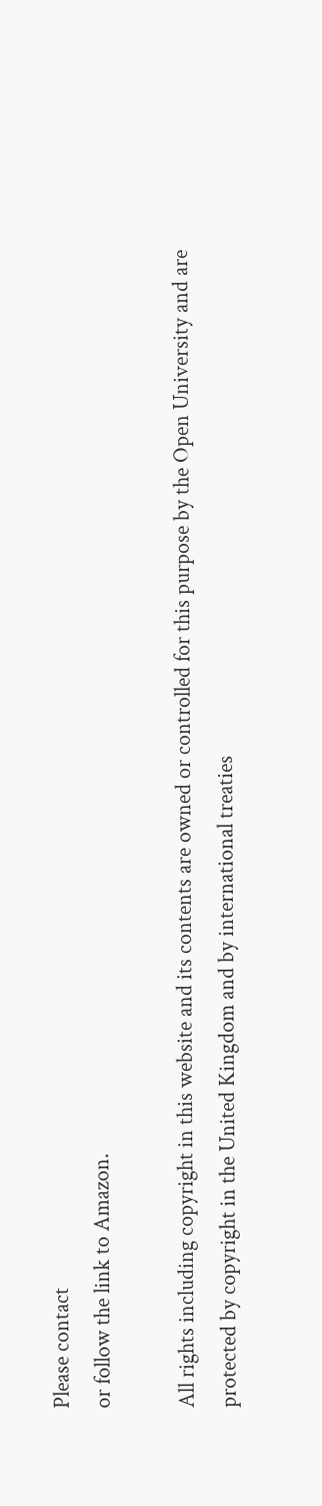Please contact
or follow the link to Amazon.

All rights including copyright in this website and its contents are owned or controlled for this purpose by the Open University and are protected by copyright in the United Kingdom and by international treaties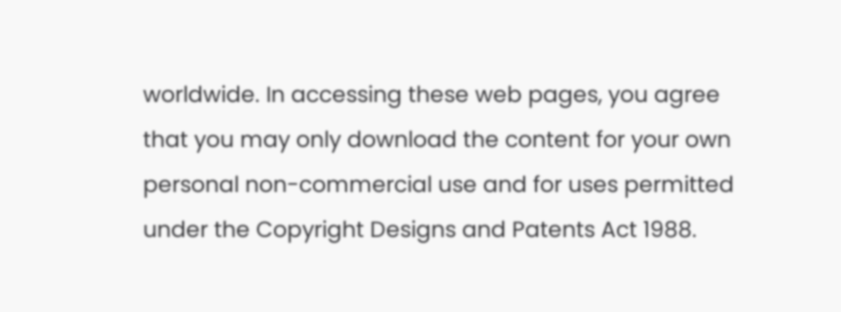worldwide. In accessing these web pages, you agree that you may only download the content for your own personal non-commercial use and for uses permitted under the Copyright Designs and Patents Act 1988.